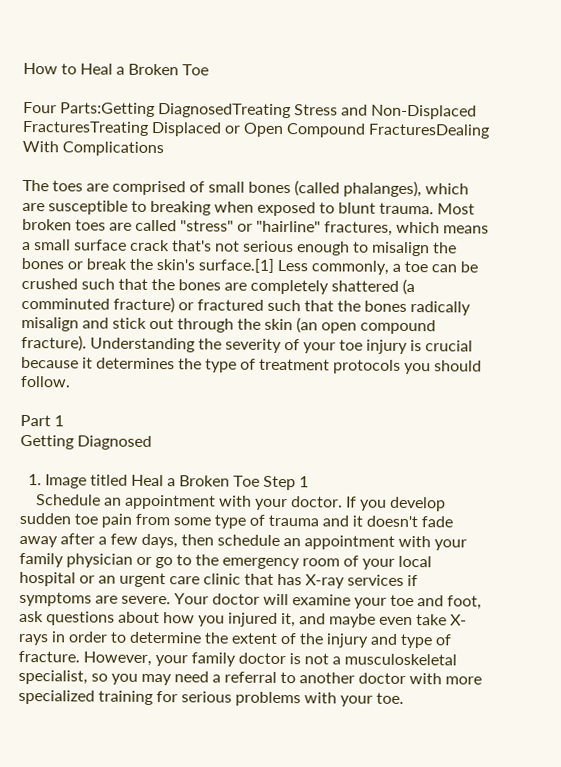How to Heal a Broken Toe

Four Parts:Getting DiagnosedTreating Stress and Non-Displaced FracturesTreating Displaced or Open Compound FracturesDealing With Complications

The toes are comprised of small bones (called phalanges), which are susceptible to breaking when exposed to blunt trauma. Most broken toes are called "stress" or "hairline" fractures, which means a small surface crack that's not serious enough to misalign the bones or break the skin's surface.[1] Less commonly, a toe can be crushed such that the bones are completely shattered (a comminuted fracture) or fractured such that the bones radically misalign and stick out through the skin (an open compound fracture). Understanding the severity of your toe injury is crucial because it determines the type of treatment protocols you should follow.

Part 1
Getting Diagnosed

  1. Image titled Heal a Broken Toe Step 1
    Schedule an appointment with your doctor. If you develop sudden toe pain from some type of trauma and it doesn't fade away after a few days, then schedule an appointment with your family physician or go to the emergency room of your local hospital or an urgent care clinic that has X-ray services if symptoms are severe. Your doctor will examine your toe and foot, ask questions about how you injured it, and maybe even take X-rays in order to determine the extent of the injury and type of fracture. However, your family doctor is not a musculoskeletal specialist, so you may need a referral to another doctor with more specialized training for serious problems with your toe.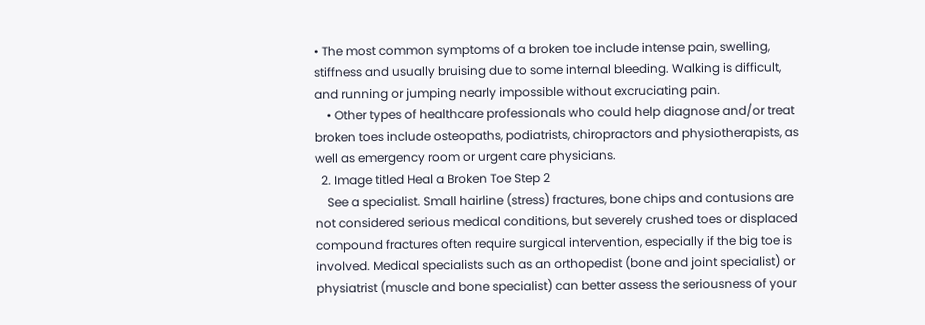• The most common symptoms of a broken toe include intense pain, swelling, stiffness and usually bruising due to some internal bleeding. Walking is difficult, and running or jumping nearly impossible without excruciating pain.
    • Other types of healthcare professionals who could help diagnose and/or treat broken toes include osteopaths, podiatrists, chiropractors and physiotherapists, as well as emergency room or urgent care physicians.
  2. Image titled Heal a Broken Toe Step 2
    See a specialist. Small hairline (stress) fractures, bone chips and contusions are not considered serious medical conditions, but severely crushed toes or displaced compound fractures often require surgical intervention, especially if the big toe is involved. Medical specialists such as an orthopedist (bone and joint specialist) or physiatrist (muscle and bone specialist) can better assess the seriousness of your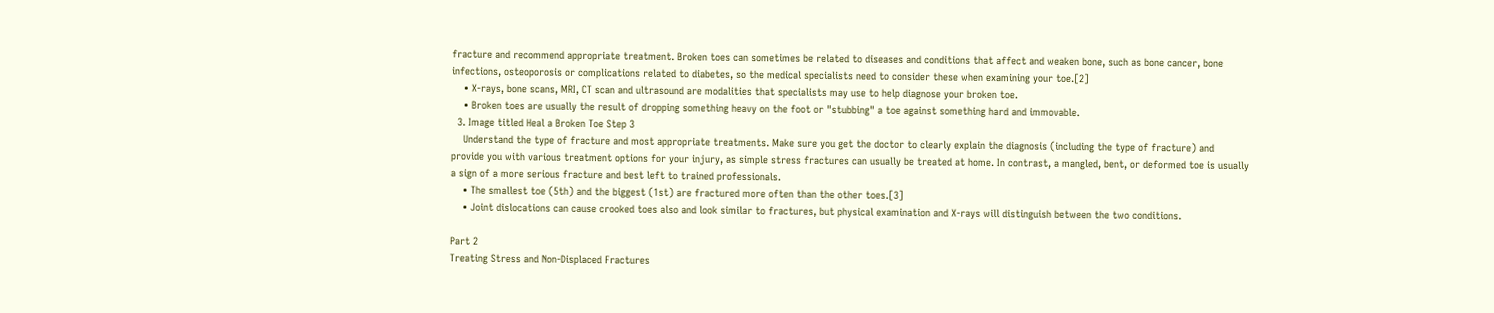fracture and recommend appropriate treatment. Broken toes can sometimes be related to diseases and conditions that affect and weaken bone, such as bone cancer, bone infections, osteoporosis or complications related to diabetes, so the medical specialists need to consider these when examining your toe.[2]
    • X-rays, bone scans, MRI, CT scan and ultrasound are modalities that specialists may use to help diagnose your broken toe.
    • Broken toes are usually the result of dropping something heavy on the foot or "stubbing" a toe against something hard and immovable.
  3. Image titled Heal a Broken Toe Step 3
    Understand the type of fracture and most appropriate treatments. Make sure you get the doctor to clearly explain the diagnosis (including the type of fracture) and provide you with various treatment options for your injury, as simple stress fractures can usually be treated at home. In contrast, a mangled, bent, or deformed toe is usually a sign of a more serious fracture and best left to trained professionals.
    • The smallest toe (5th) and the biggest (1st) are fractured more often than the other toes.[3]
    • Joint dislocations can cause crooked toes also and look similar to fractures, but physical examination and X-rays will distinguish between the two conditions.

Part 2
Treating Stress and Non-Displaced Fractures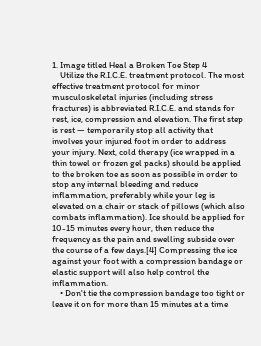1. Image titled Heal a Broken Toe Step 4
    Utilize the R.I.C.E. treatment protocol. The most effective treatment protocol for minor musculoskeletal injuries (including stress fractures) is abbreviated R.I.C.E. and stands for rest, ice, compression and elevation. The first step is rest — temporarily stop all activity that involves your injured foot in order to address your injury. Next, cold therapy (ice wrapped in a thin towel or frozen gel packs) should be applied to the broken toe as soon as possible in order to stop any internal bleeding and reduce inflammation, preferably while your leg is elevated on a chair or stack of pillows (which also combats inflammation). Ice should be applied for 10-15 minutes every hour, then reduce the frequency as the pain and swelling subside over the course of a few days.[4] Compressing the ice against your foot with a compression bandage or elastic support will also help control the inflammation.
    • Don't tie the compression bandage too tight or leave it on for more than 15 minutes at a time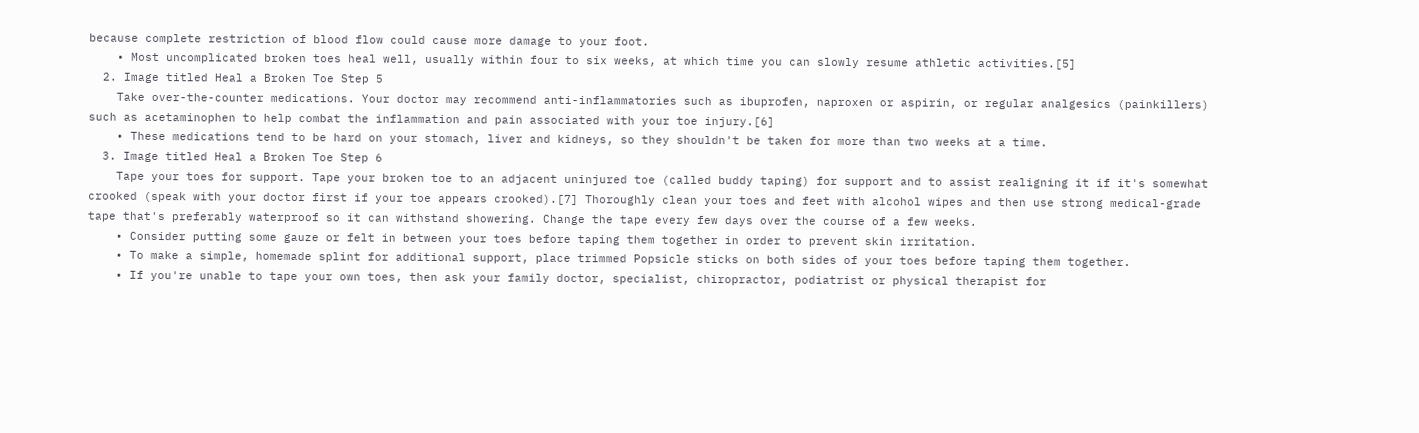because complete restriction of blood flow could cause more damage to your foot.
    • Most uncomplicated broken toes heal well, usually within four to six weeks, at which time you can slowly resume athletic activities.[5]
  2. Image titled Heal a Broken Toe Step 5
    Take over-the-counter medications. Your doctor may recommend anti-inflammatories such as ibuprofen, naproxen or aspirin, or regular analgesics (painkillers) such as acetaminophen to help combat the inflammation and pain associated with your toe injury.[6]
    • These medications tend to be hard on your stomach, liver and kidneys, so they shouldn't be taken for more than two weeks at a time.
  3. Image titled Heal a Broken Toe Step 6
    Tape your toes for support. Tape your broken toe to an adjacent uninjured toe (called buddy taping) for support and to assist realigning it if it's somewhat crooked (speak with your doctor first if your toe appears crooked).[7] Thoroughly clean your toes and feet with alcohol wipes and then use strong medical-grade tape that's preferably waterproof so it can withstand showering. Change the tape every few days over the course of a few weeks.
    • Consider putting some gauze or felt in between your toes before taping them together in order to prevent skin irritation.
    • To make a simple, homemade splint for additional support, place trimmed Popsicle sticks on both sides of your toes before taping them together.
    • If you're unable to tape your own toes, then ask your family doctor, specialist, chiropractor, podiatrist or physical therapist for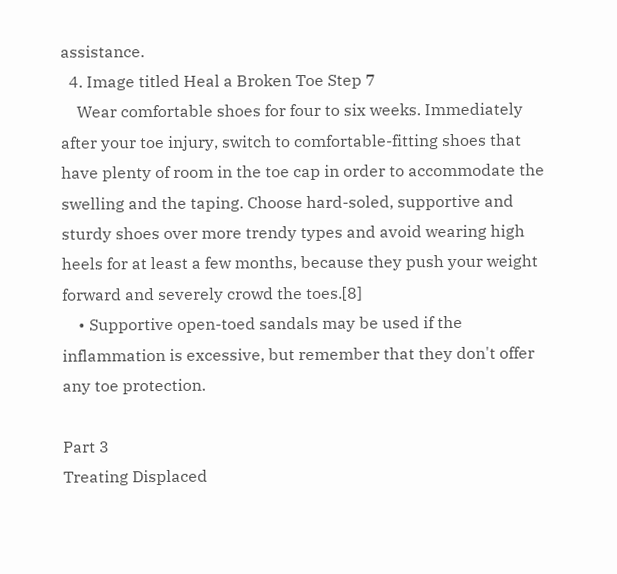assistance.
  4. Image titled Heal a Broken Toe Step 7
    Wear comfortable shoes for four to six weeks. Immediately after your toe injury, switch to comfortable-fitting shoes that have plenty of room in the toe cap in order to accommodate the swelling and the taping. Choose hard-soled, supportive and sturdy shoes over more trendy types and avoid wearing high heels for at least a few months, because they push your weight forward and severely crowd the toes.[8]
    • Supportive open-toed sandals may be used if the inflammation is excessive, but remember that they don't offer any toe protection.

Part 3
Treating Displaced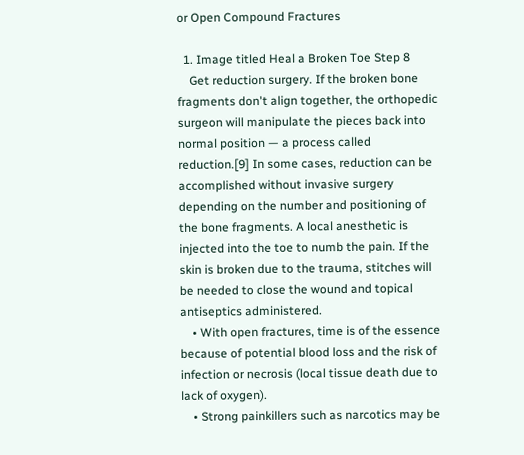or Open Compound Fractures

  1. Image titled Heal a Broken Toe Step 8
    Get reduction surgery. If the broken bone fragments don't align together, the orthopedic surgeon will manipulate the pieces back into normal position — a process called reduction.[9] In some cases, reduction can be accomplished without invasive surgery depending on the number and positioning of the bone fragments. A local anesthetic is injected into the toe to numb the pain. If the skin is broken due to the trauma, stitches will be needed to close the wound and topical antiseptics administered.
    • With open fractures, time is of the essence because of potential blood loss and the risk of infection or necrosis (local tissue death due to lack of oxygen).
    • Strong painkillers such as narcotics may be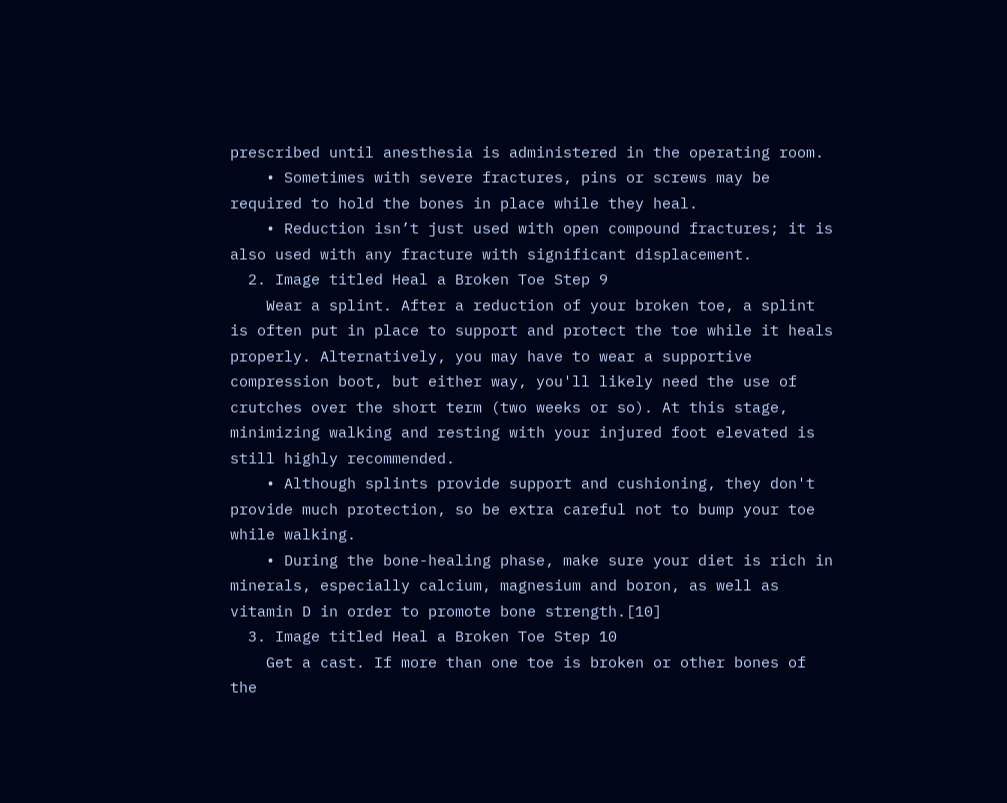prescribed until anesthesia is administered in the operating room.
    • Sometimes with severe fractures, pins or screws may be required to hold the bones in place while they heal.
    • Reduction isn’t just used with open compound fractures; it is also used with any fracture with significant displacement.
  2. Image titled Heal a Broken Toe Step 9
    Wear a splint. After a reduction of your broken toe, a splint is often put in place to support and protect the toe while it heals properly. Alternatively, you may have to wear a supportive compression boot, but either way, you'll likely need the use of crutches over the short term (two weeks or so). At this stage, minimizing walking and resting with your injured foot elevated is still highly recommended.
    • Although splints provide support and cushioning, they don't provide much protection, so be extra careful not to bump your toe while walking.
    • During the bone-healing phase, make sure your diet is rich in minerals, especially calcium, magnesium and boron, as well as vitamin D in order to promote bone strength.[10]
  3. Image titled Heal a Broken Toe Step 10
    Get a cast. If more than one toe is broken or other bones of the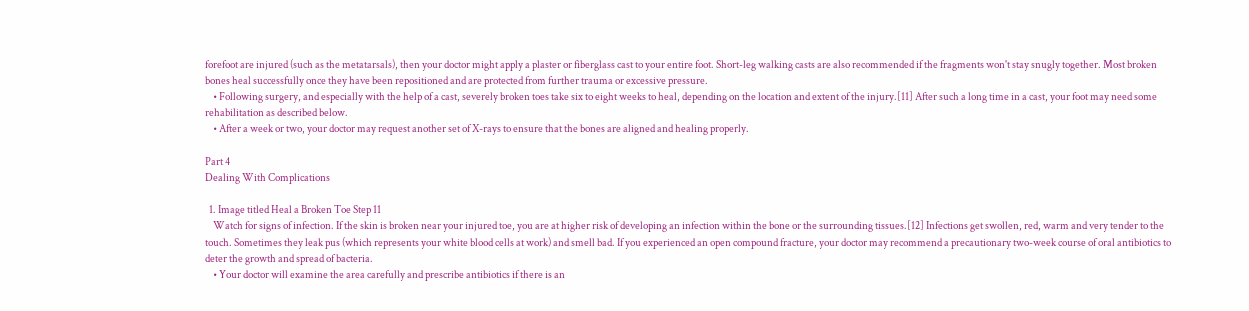forefoot are injured (such as the metatarsals), then your doctor might apply a plaster or fiberglass cast to your entire foot. Short-leg walking casts are also recommended if the fragments won't stay snugly together. Most broken bones heal successfully once they have been repositioned and are protected from further trauma or excessive pressure.
    • Following surgery, and especially with the help of a cast, severely broken toes take six to eight weeks to heal, depending on the location and extent of the injury.[11] After such a long time in a cast, your foot may need some rehabilitation as described below.
    • After a week or two, your doctor may request another set of X-rays to ensure that the bones are aligned and healing properly.

Part 4
Dealing With Complications

  1. Image titled Heal a Broken Toe Step 11
    Watch for signs of infection. If the skin is broken near your injured toe, you are at higher risk of developing an infection within the bone or the surrounding tissues.[12] Infections get swollen, red, warm and very tender to the touch. Sometimes they leak pus (which represents your white blood cells at work) and smell bad. If you experienced an open compound fracture, your doctor may recommend a precautionary two-week course of oral antibiotics to deter the growth and spread of bacteria.
    • Your doctor will examine the area carefully and prescribe antibiotics if there is an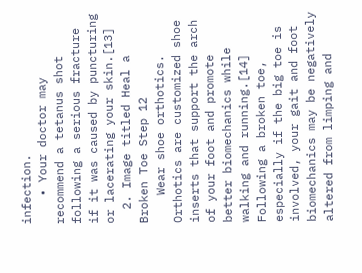infection.
    • Your doctor may recommend a tetanus shot following a serious fracture if it was caused by puncturing or lacerating your skin.[13]
  2. Image titled Heal a Broken Toe Step 12
    Wear shoe orthotics. Orthotics are customized shoe inserts that support the arch of your foot and promote better biomechanics while walking and running.[14] Following a broken toe, especially if the big toe is involved, your gait and foot biomechanics may be negatively altered from limping and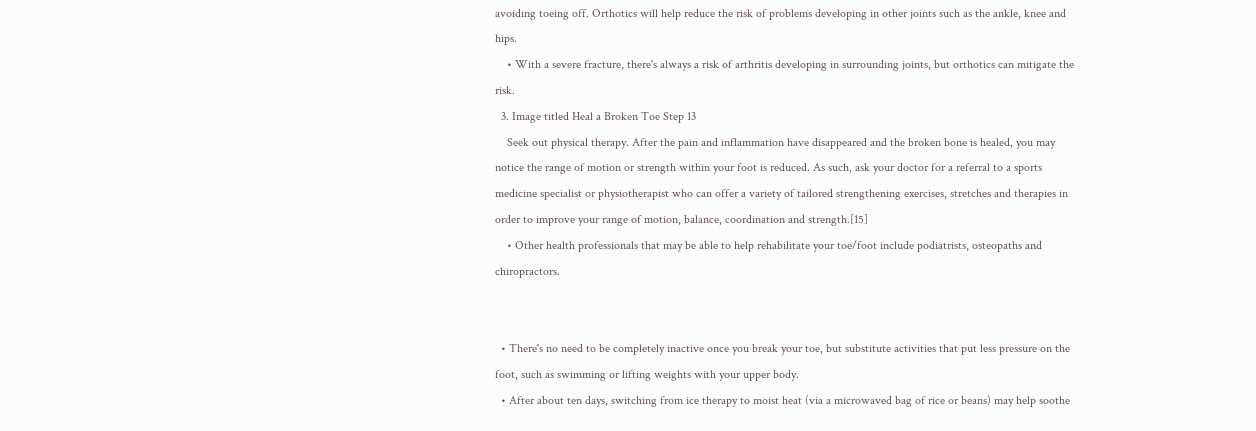avoiding toeing off. Orthotics will help reduce the risk of problems developing in other joints such as the ankle, knee and hips.
    • With a severe fracture, there's always a risk of arthritis developing in surrounding joints, but orthotics can mitigate the risk.
  3. Image titled Heal a Broken Toe Step 13
    Seek out physical therapy. After the pain and inflammation have disappeared and the broken bone is healed, you may notice the range of motion or strength within your foot is reduced. As such, ask your doctor for a referral to a sports medicine specialist or physiotherapist who can offer a variety of tailored strengthening exercises, stretches and therapies in order to improve your range of motion, balance, coordination and strength.[15]
    • Other health professionals that may be able to help rehabilitate your toe/foot include podiatrists, osteopaths and chiropractors.


  • There's no need to be completely inactive once you break your toe, but substitute activities that put less pressure on the foot, such as swimming or lifting weights with your upper body.
  • After about ten days, switching from ice therapy to moist heat (via a microwaved bag of rice or beans) may help soothe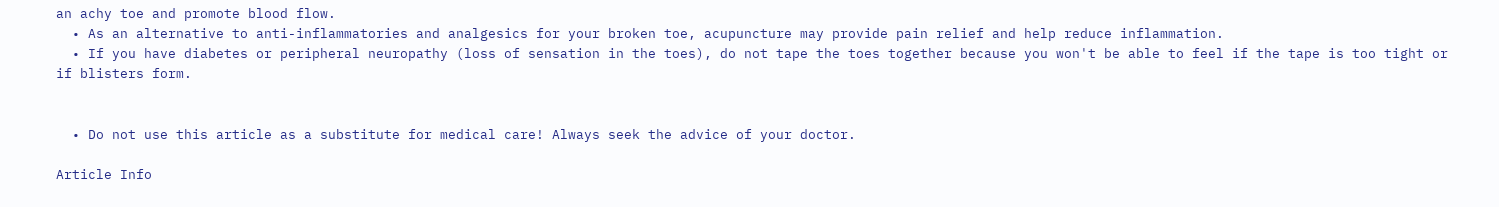an achy toe and promote blood flow.
  • As an alternative to anti-inflammatories and analgesics for your broken toe, acupuncture may provide pain relief and help reduce inflammation.
  • If you have diabetes or peripheral neuropathy (loss of sensation in the toes), do not tape the toes together because you won't be able to feel if the tape is too tight or if blisters form.


  • Do not use this article as a substitute for medical care! Always seek the advice of your doctor.

Article Info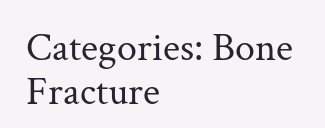Categories: Bone Fracture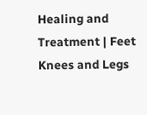Healing and Treatment | Feet Knees and Legs